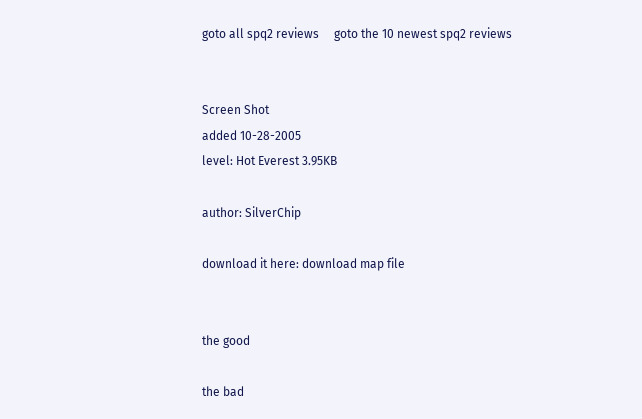goto all spq2 reviews     goto the 10 newest spq2 reviews


Screen Shot
added 10-28-2005
level: Hot Everest 3.95KB

author: SilverChip

download it here: download map file


the good

the bad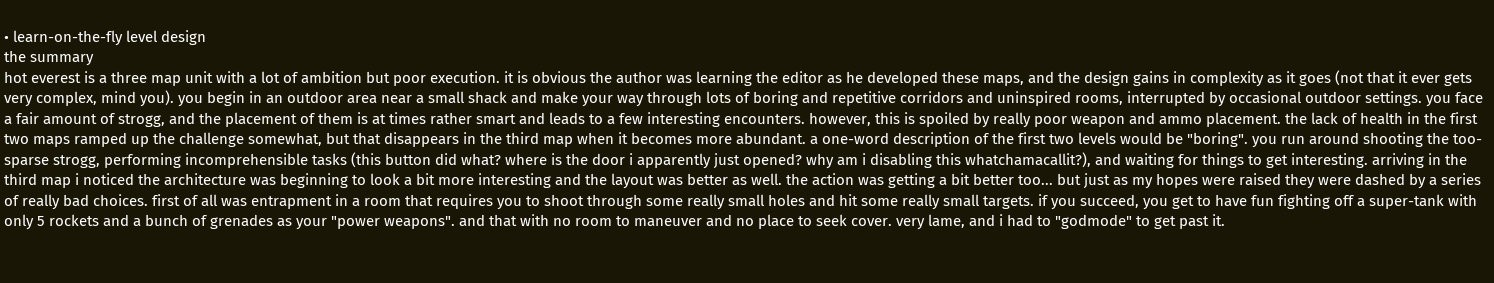• learn-on-the-fly level design
the summary
hot everest is a three map unit with a lot of ambition but poor execution. it is obvious the author was learning the editor as he developed these maps, and the design gains in complexity as it goes (not that it ever gets very complex, mind you). you begin in an outdoor area near a small shack and make your way through lots of boring and repetitive corridors and uninspired rooms, interrupted by occasional outdoor settings. you face a fair amount of strogg, and the placement of them is at times rather smart and leads to a few interesting encounters. however, this is spoiled by really poor weapon and ammo placement. the lack of health in the first two maps ramped up the challenge somewhat, but that disappears in the third map when it becomes more abundant. a one-word description of the first two levels would be "boring". you run around shooting the too-sparse strogg, performing incomprehensible tasks (this button did what? where is the door i apparently just opened? why am i disabling this whatchamacallit?), and waiting for things to get interesting. arriving in the third map i noticed the architecture was beginning to look a bit more interesting and the layout was better as well. the action was getting a bit better too... but just as my hopes were raised they were dashed by a series of really bad choices. first of all was entrapment in a room that requires you to shoot through some really small holes and hit some really small targets. if you succeed, you get to have fun fighting off a super-tank with only 5 rockets and a bunch of grenades as your "power weapons". and that with no room to maneuver and no place to seek cover. very lame, and i had to "godmode" to get past it.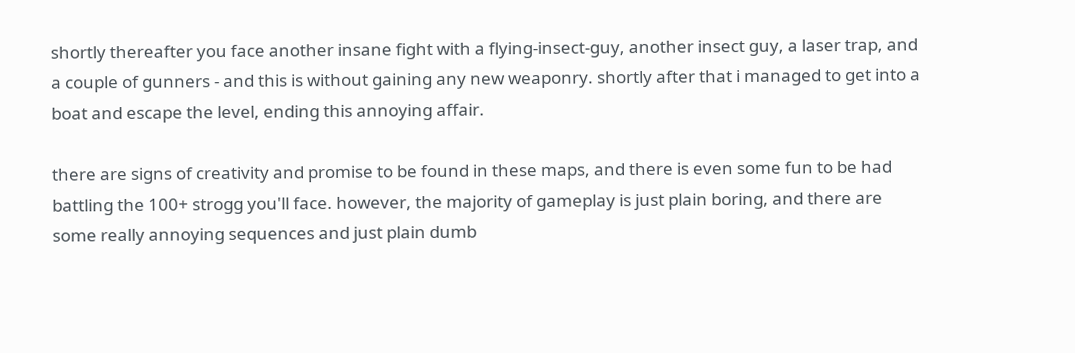shortly thereafter you face another insane fight with a flying-insect-guy, another insect guy, a laser trap, and a couple of gunners - and this is without gaining any new weaponry. shortly after that i managed to get into a boat and escape the level, ending this annoying affair.

there are signs of creativity and promise to be found in these maps, and there is even some fun to be had battling the 100+ strogg you'll face. however, the majority of gameplay is just plain boring, and there are some really annoying sequences and just plain dumb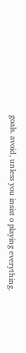goals. avoid, unless you insist o playing everything.